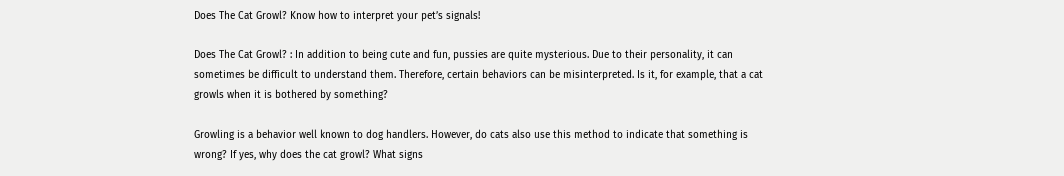Does The Cat Growl? Know how to interpret your pet’s signals!

Does The Cat Growl? : In addition to being cute and fun, pussies are quite mysterious. Due to their personality, it can sometimes be difficult to understand them. Therefore, certain behaviors can be misinterpreted. Is it, for example, that a cat growls when it is bothered by something?

Growling is a behavior well known to dog handlers. However, do cats also use this method to indicate that something is wrong? If yes, why does the cat growl? What signs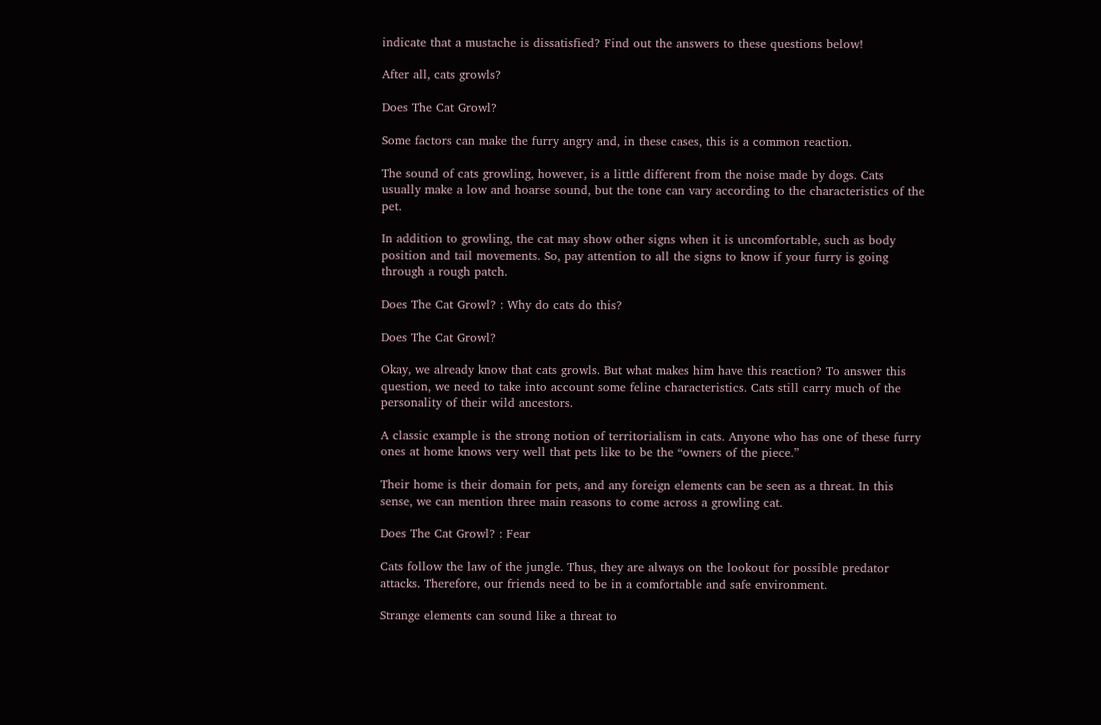indicate that a mustache is dissatisfied? Find out the answers to these questions below!

After all, cats growls?

Does The Cat Growl?

Some factors can make the furry angry and, in these cases, this is a common reaction.

The sound of cats growling, however, is a little different from the noise made by dogs. Cats usually make a low and hoarse sound, but the tone can vary according to the characteristics of the pet.

In addition to growling, the cat may show other signs when it is uncomfortable, such as body position and tail movements. So, pay attention to all the signs to know if your furry is going through a rough patch.

Does The Cat Growl? : Why do cats do this?

Does The Cat Growl?

Okay, we already know that cats growls. But what makes him have this reaction? To answer this question, we need to take into account some feline characteristics. Cats still carry much of the personality of their wild ancestors.

A classic example is the strong notion of territorialism in cats. Anyone who has one of these furry ones at home knows very well that pets like to be the “owners of the piece.”

Their home is their domain for pets, and any foreign elements can be seen as a threat. In this sense, we can mention three main reasons to come across a growling cat.

Does The Cat Growl? : Fear

Cats follow the law of the jungle. Thus, they are always on the lookout for possible predator attacks. Therefore, our friends need to be in a comfortable and safe environment.

Strange elements can sound like a threat to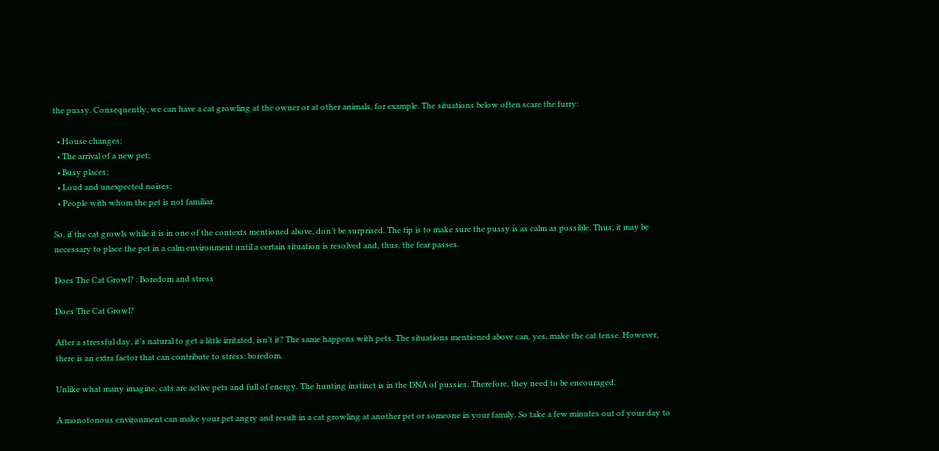the pussy. Consequently, we can have a cat growling at the owner or at other animals, for example. The situations below often scare the furry:

  • House changes;
  • The arrival of a new pet;
  • Busy places;
  • Loud and unexpected noises;
  • People with whom the pet is not familiar.

So, if the cat growls while it is in one of the contexts mentioned above, don’t be surprised. The tip is to make sure the pussy is as calm as possible. Thus, it may be necessary to place the pet in a calm environment until a certain situation is resolved and, thus, the fear passes.

Does The Cat Growl? : Boredom and stress

Does The Cat Growl?

After a stressful day, it’s natural to get a little irritated, isn’t it? The same happens with pets. The situations mentioned above can, yes, make the cat tense. However, there is an extra factor that can contribute to stress: boredom.

Unlike what many imagine, cats are active pets and full of energy. The hunting instinct is in the DNA of pussies. Therefore, they need to be encouraged.

A monotonous environment can make your pet angry and result in a cat growling at another pet or someone in your family. So take a few minutes out of your day to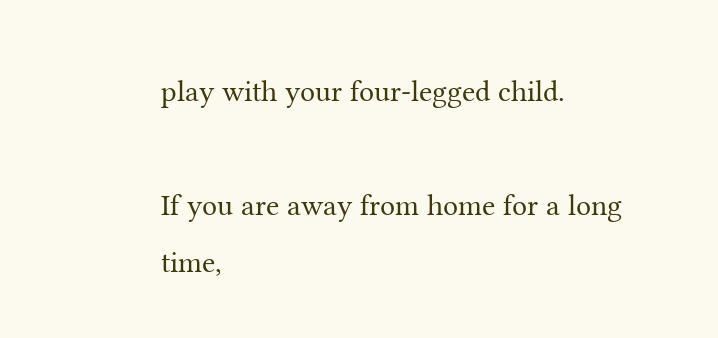play with your four-legged child.

If you are away from home for a long time,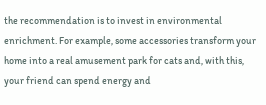the recommendation is to invest in environmental enrichment. For example, some accessories transform your home into a real amusement park for cats and, with this, your friend can spend energy and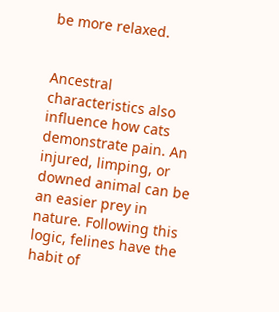be more relaxed.


Ancestral characteristics also influence how cats demonstrate pain. An injured, limping, or downed animal can be an easier prey in nature. Following this logic, felines have the habit of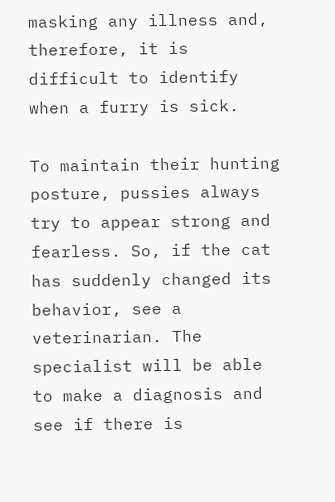masking any illness and, therefore, it is difficult to identify when a furry is sick.

To maintain their hunting posture, pussies always try to appear strong and fearless. So, if the cat has suddenly changed its behavior, see a veterinarian. The specialist will be able to make a diagnosis and see if there is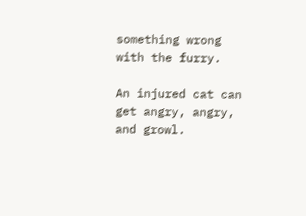something wrong with the furry.

An injured cat can get angry, angry, and growl.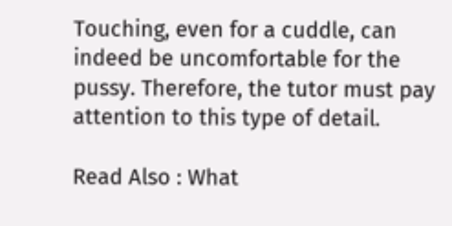Touching, even for a cuddle, can indeed be uncomfortable for the pussy. Therefore, the tutor must pay attention to this type of detail.

Read Also : What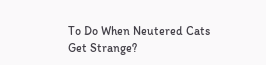To Do When Neutered Cats Get Strange?